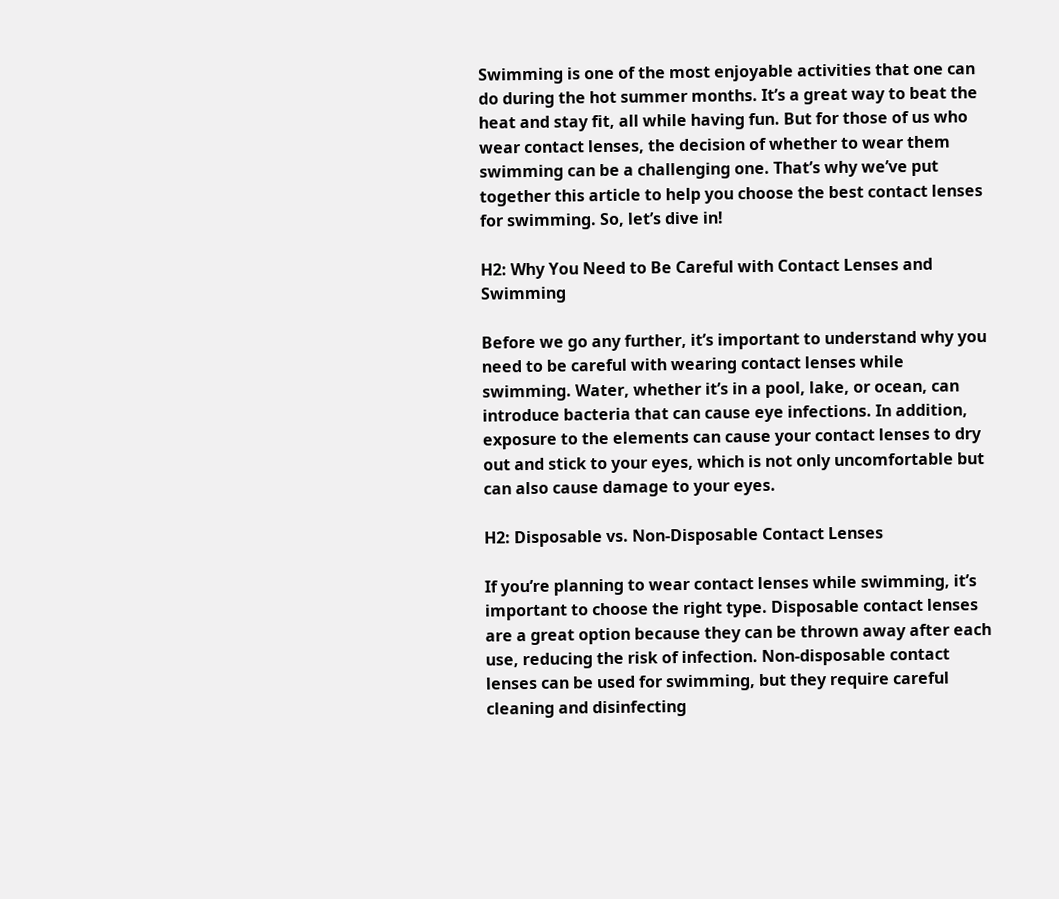Swimming is one of the most enjoyable activities that one can do during the hot summer months. It’s a great way to beat the heat and stay fit, all while having fun. But for those of us who wear contact lenses, the decision of whether to wear them swimming can be a challenging one. That’s why we’ve put together this article to help you choose the best contact lenses for swimming. So, let’s dive in!

H2: Why You Need to Be Careful with Contact Lenses and Swimming

Before we go any further, it’s important to understand why you need to be careful with wearing contact lenses while swimming. Water, whether it’s in a pool, lake, or ocean, can introduce bacteria that can cause eye infections. In addition, exposure to the elements can cause your contact lenses to dry out and stick to your eyes, which is not only uncomfortable but can also cause damage to your eyes.

H2: Disposable vs. Non-Disposable Contact Lenses

If you’re planning to wear contact lenses while swimming, it’s important to choose the right type. Disposable contact lenses are a great option because they can be thrown away after each use, reducing the risk of infection. Non-disposable contact lenses can be used for swimming, but they require careful cleaning and disinfecting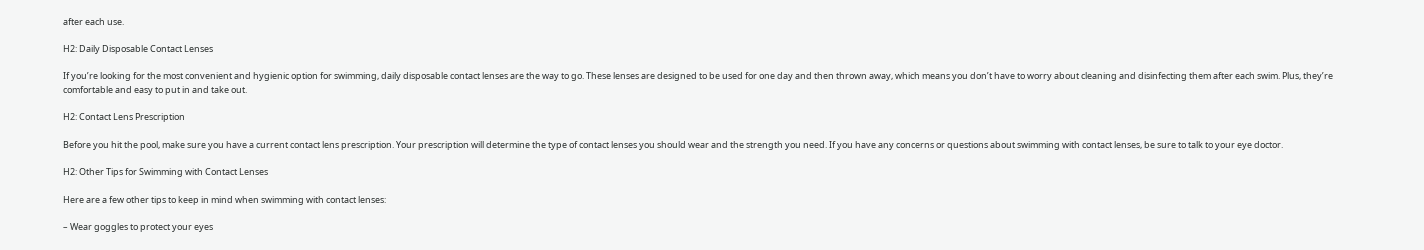after each use.

H2: Daily Disposable Contact Lenses

If you’re looking for the most convenient and hygienic option for swimming, daily disposable contact lenses are the way to go. These lenses are designed to be used for one day and then thrown away, which means you don’t have to worry about cleaning and disinfecting them after each swim. Plus, they’re comfortable and easy to put in and take out.

H2: Contact Lens Prescription

Before you hit the pool, make sure you have a current contact lens prescription. Your prescription will determine the type of contact lenses you should wear and the strength you need. If you have any concerns or questions about swimming with contact lenses, be sure to talk to your eye doctor.

H2: Other Tips for Swimming with Contact Lenses

Here are a few other tips to keep in mind when swimming with contact lenses:

– Wear goggles to protect your eyes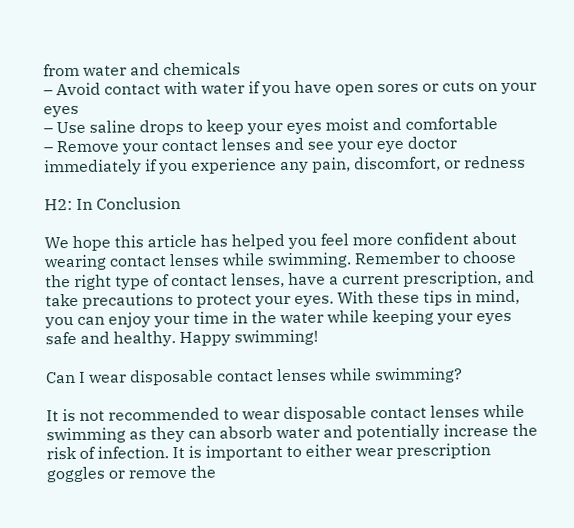from water and chemicals
– Avoid contact with water if you have open sores or cuts on your eyes
– Use saline drops to keep your eyes moist and comfortable
– Remove your contact lenses and see your eye doctor immediately if you experience any pain, discomfort, or redness

H2: In Conclusion

We hope this article has helped you feel more confident about wearing contact lenses while swimming. Remember to choose the right type of contact lenses, have a current prescription, and take precautions to protect your eyes. With these tips in mind, you can enjoy your time in the water while keeping your eyes safe and healthy. Happy swimming!

Can I wear disposable contact lenses while swimming?

It is not recommended to wear disposable contact lenses while swimming as they can absorb water and potentially increase the risk of infection. It is important to either wear prescription goggles or remove the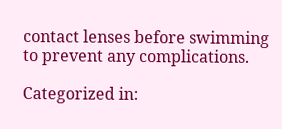contact lenses before swimming to prevent any complications.

Categorized in: